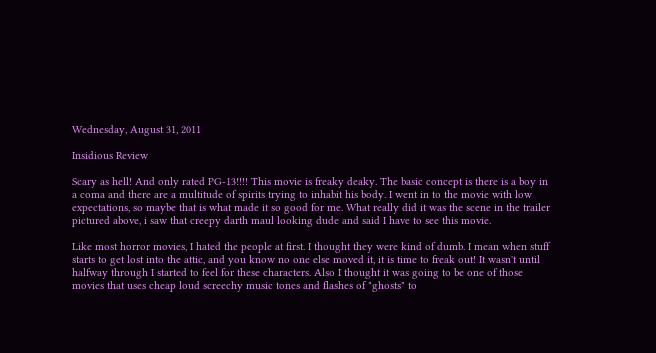Wednesday, August 31, 2011

Insidious Review

Scary as hell! And only rated PG-13!!!! This movie is freaky deaky. The basic concept is there is a boy in a coma and there are a multitude of spirits trying to inhabit his body. I went in to the movie with low expectations, so maybe that is what made it so good for me. What really did it was the scene in the trailer pictured above, i saw that creepy darth maul looking dude and said I have to see this movie.

Like most horror movies, I hated the people at first. I thought they were kind of dumb. I mean when stuff starts to get lost into the attic, and you know no one else moved it, it is time to freak out! It wasn't until halfway through I started to feel for these characters. Also I thought it was going to be one of those movies that uses cheap loud screechy music tones and flashes of "ghosts" to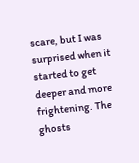scare, but I was surprised when it started to get deeper and more frightening. The ghosts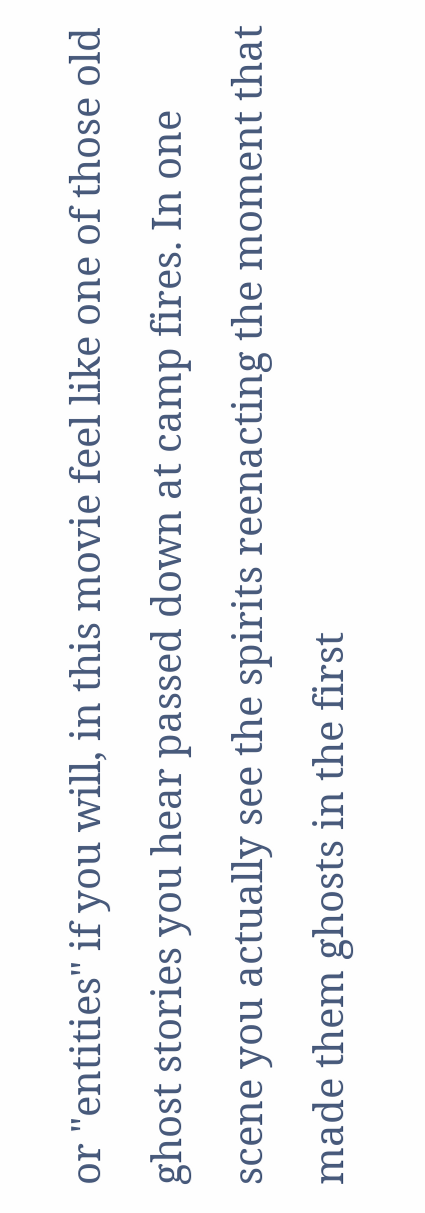or "entities" if you will, in this movie feel like one of those old ghost stories you hear passed down at camp fires. In one scene you actually see the spirits reenacting the moment that made them ghosts in the first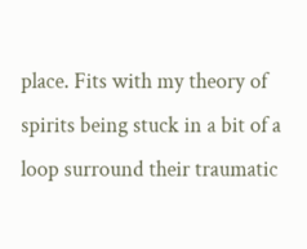place. Fits with my theory of spirits being stuck in a bit of a loop surround their traumatic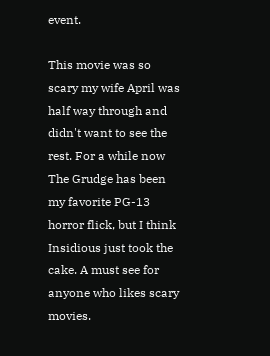event.

This movie was so scary my wife April was half way through and didn't want to see the rest. For a while now The Grudge has been my favorite PG-13 horror flick, but I think Insidious just took the cake. A must see for anyone who likes scary movies.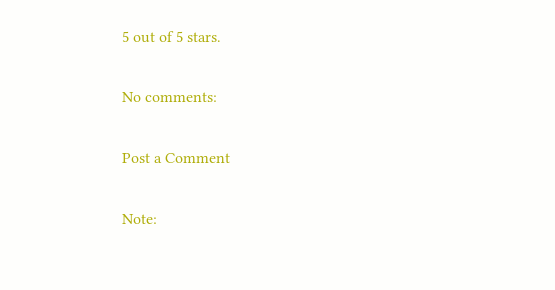5 out of 5 stars.

No comments:

Post a Comment

Note: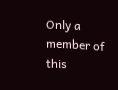Only a member of this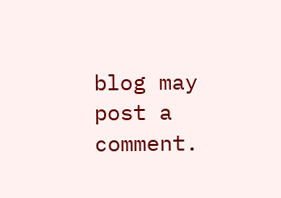blog may post a comment.